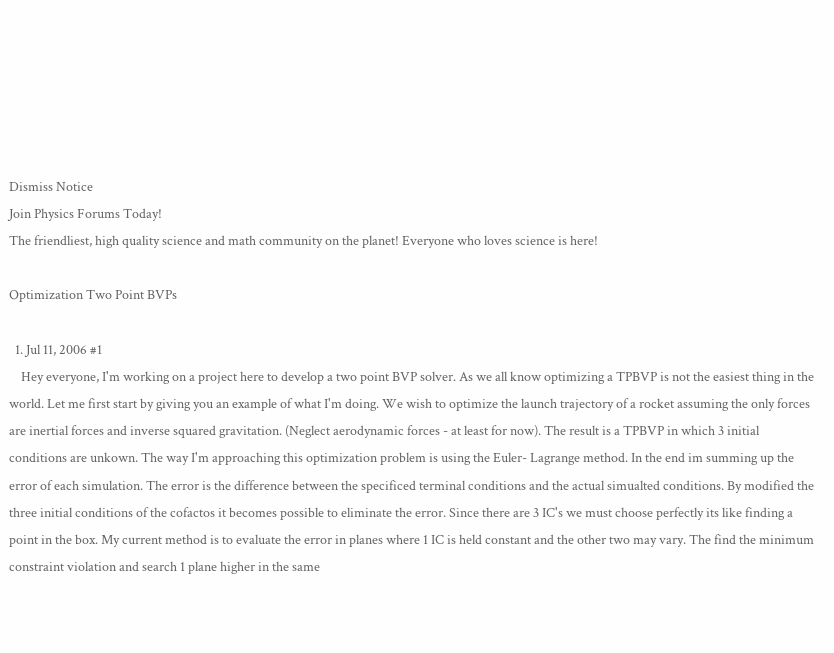Dismiss Notice
Join Physics Forums Today!
The friendliest, high quality science and math community on the planet! Everyone who loves science is here!

Optimization Two Point BVPs

  1. Jul 11, 2006 #1
    Hey everyone, I'm working on a project here to develop a two point BVP solver. As we all know optimizing a TPBVP is not the easiest thing in the world. Let me first start by giving you an example of what I'm doing. We wish to optimize the launch trajectory of a rocket assuming the only forces are inertial forces and inverse squared gravitation. (Neglect aerodynamic forces - at least for now). The result is a TPBVP in which 3 initial conditions are unkown. The way I'm approaching this optimization problem is using the Euler- Lagrange method. In the end im summing up the error of each simulation. The error is the difference between the specificed terminal conditions and the actual simualted conditions. By modified the three initial conditions of the cofactos it becomes possible to eliminate the error. Since there are 3 IC's we must choose perfectly its like finding a point in the box. My current method is to evaluate the error in planes where 1 IC is held constant and the other two may vary. The find the minimum constraint violation and search 1 plane higher in the same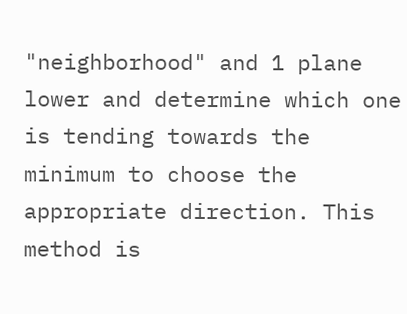"neighborhood" and 1 plane lower and determine which one is tending towards the minimum to choose the appropriate direction. This method is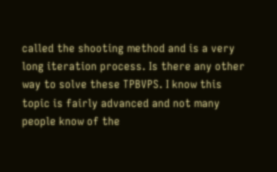called the shooting method and is a very long iteration process. Is there any other way to solve these TPBVPS. I know this topic is fairly advanced and not many people know of the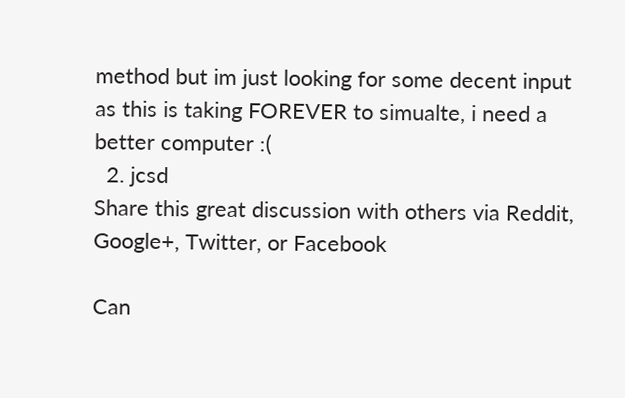method but im just looking for some decent input as this is taking FOREVER to simualte, i need a better computer :(
  2. jcsd
Share this great discussion with others via Reddit, Google+, Twitter, or Facebook

Can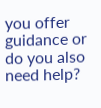you offer guidance or do you also need help?